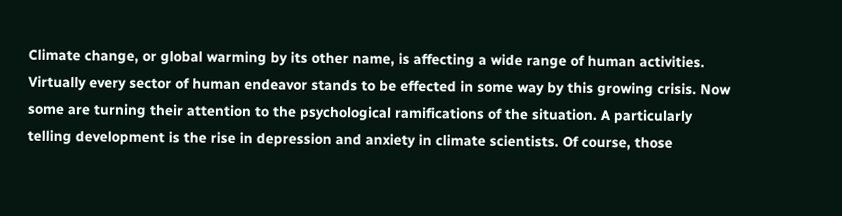Climate change, or global warming by its other name, is affecting a wide range of human activities. Virtually every sector of human endeavor stands to be effected in some way by this growing crisis. Now some are turning their attention to the psychological ramifications of the situation. A particularly telling development is the rise in depression and anxiety in climate scientists. Of course, those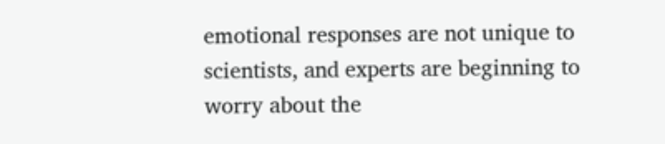emotional responses are not unique to scientists, and experts are beginning to worry about the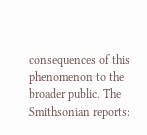consequences of this phenomenon to the broader public. The Smithsonian reports: